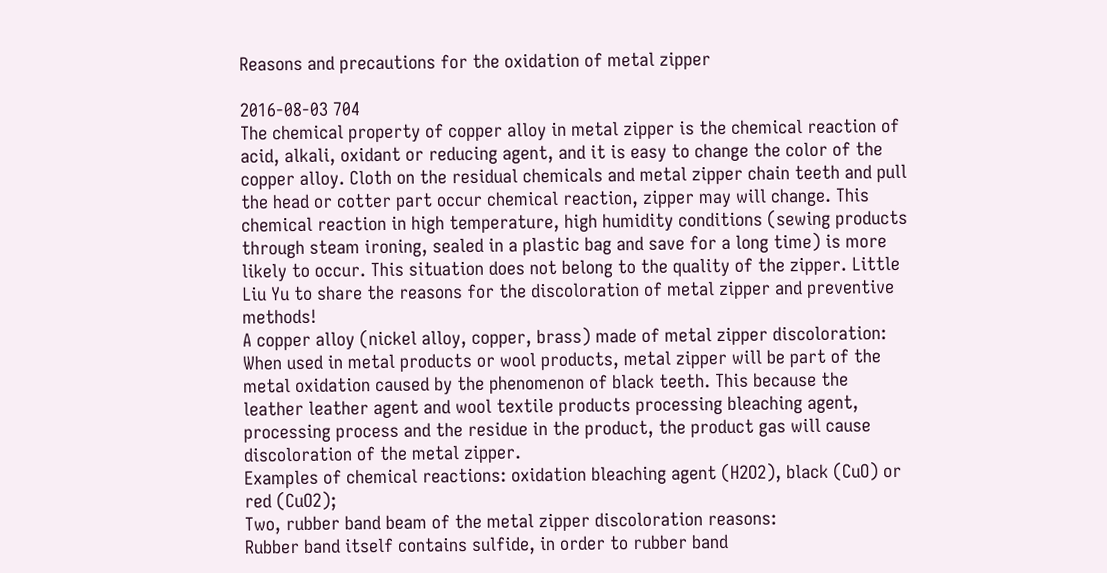Reasons and precautions for the oxidation of metal zipper

2016-08-03 704
The chemical property of copper alloy in metal zipper is the chemical reaction of acid, alkali, oxidant or reducing agent, and it is easy to change the color of the copper alloy. Cloth on the residual chemicals and metal zipper chain teeth and pull the head or cotter part occur chemical reaction, zipper may will change. This chemical reaction in high temperature, high humidity conditions (sewing products through steam ironing, sealed in a plastic bag and save for a long time) is more likely to occur. This situation does not belong to the quality of the zipper. Little Liu Yu to share the reasons for the discoloration of metal zipper and preventive methods!
A copper alloy (nickel alloy, copper, brass) made of metal zipper discoloration:
When used in metal products or wool products, metal zipper will be part of the metal oxidation caused by the phenomenon of black teeth. This because the leather leather agent and wool textile products processing bleaching agent, processing process and the residue in the product, the product gas will cause discoloration of the metal zipper.
Examples of chemical reactions: oxidation bleaching agent (H2O2), black (CuO) or red (CuO2);
Two, rubber band beam of the metal zipper discoloration reasons:
Rubber band itself contains sulfide, in order to rubber band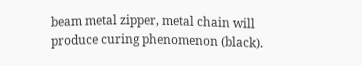beam metal zipper, metal chain will produce curing phenomenon (black).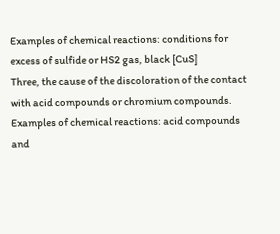Examples of chemical reactions: conditions for excess of sulfide or HS2 gas, black [CuS]
Three, the cause of the discoloration of the contact with acid compounds or chromium compounds.
Examples of chemical reactions: acid compounds and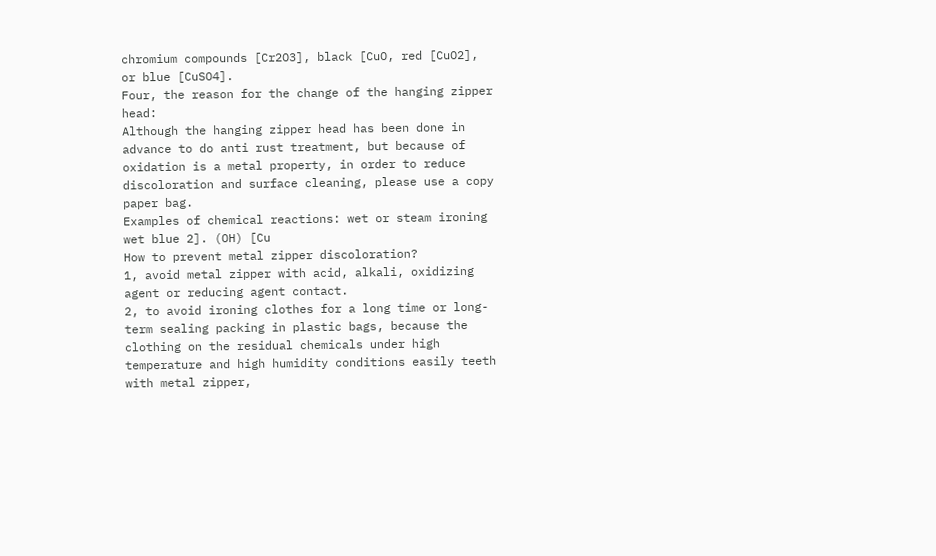chromium compounds [Cr2O3], black [CuO, red [CuO2], or blue [CuSO4].
Four, the reason for the change of the hanging zipper head:
Although the hanging zipper head has been done in advance to do anti rust treatment, but because of oxidation is a metal property, in order to reduce discoloration and surface cleaning, please use a copy paper bag.
Examples of chemical reactions: wet or steam ironing wet blue 2]. (OH) [Cu
How to prevent metal zipper discoloration?
1, avoid metal zipper with acid, alkali, oxidizing agent or reducing agent contact.
2, to avoid ironing clothes for a long time or long-term sealing packing in plastic bags, because the clothing on the residual chemicals under high temperature and high humidity conditions easily teeth with metal zipper,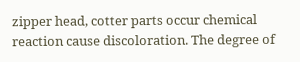zipper head, cotter parts occur chemical reaction cause discoloration. The degree of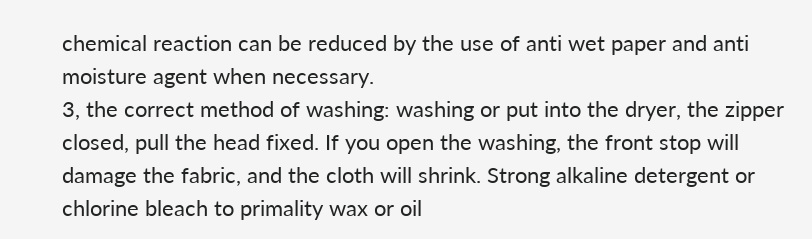chemical reaction can be reduced by the use of anti wet paper and anti moisture agent when necessary.
3, the correct method of washing: washing or put into the dryer, the zipper closed, pull the head fixed. If you open the washing, the front stop will damage the fabric, and the cloth will shrink. Strong alkaline detergent or chlorine bleach to primality wax or oil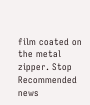film coated on the metal zipper. Stop
Recommended news